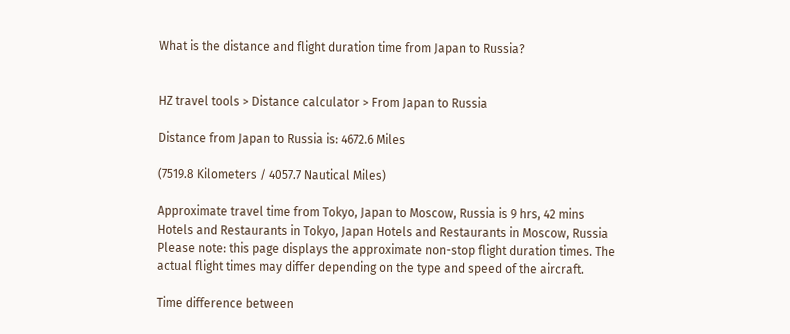What is the distance and flight duration time from Japan to Russia?


HZ travel tools > Distance calculator > From Japan to Russia

Distance from Japan to Russia is: 4672.6 Miles

(7519.8 Kilometers / 4057.7 Nautical Miles)

Approximate travel time from Tokyo, Japan to Moscow, Russia is 9 hrs, 42 mins
Hotels and Restaurants in Tokyo, Japan Hotels and Restaurants in Moscow, Russia
Please note: this page displays the approximate non-stop flight duration times. The actual flight times may differ depending on the type and speed of the aircraft.

Time difference between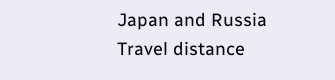Japan and Russia
Travel distance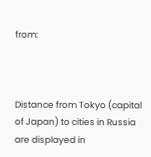from:



Distance from Tokyo (capital of Japan) to cities in Russia are displayed in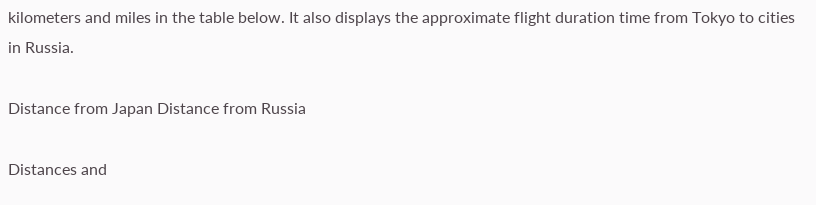kilometers and miles in the table below. It also displays the approximate flight duration time from Tokyo to cities in Russia.

Distance from Japan Distance from Russia

Distances and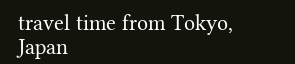travel time from Tokyo, Japan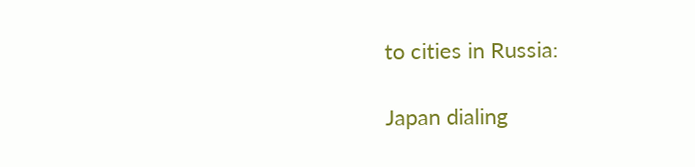to cities in Russia:

Japan dialing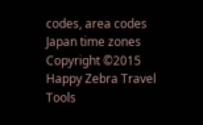codes, area codes Japan time zones
Copyright ©2015 Happy Zebra Travel Tools